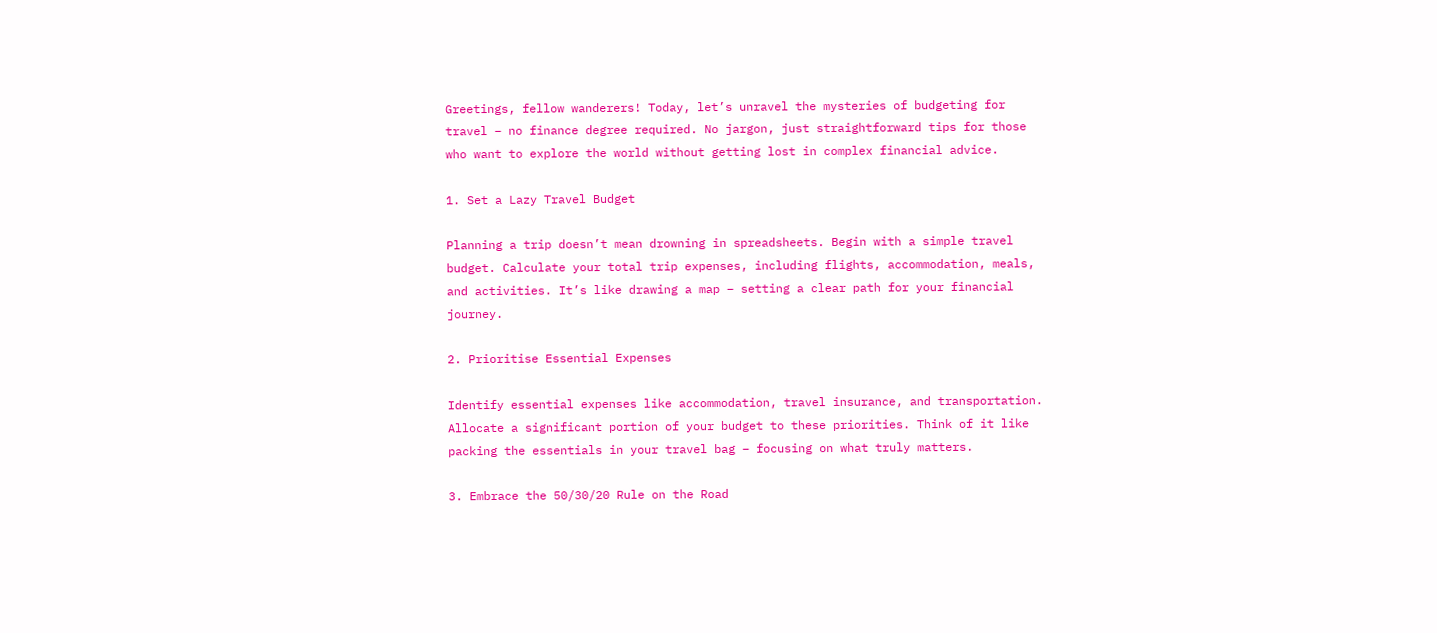Greetings, fellow wanderers! Today, let’s unravel the mysteries of budgeting for travel – no finance degree required. No jargon, just straightforward tips for those who want to explore the world without getting lost in complex financial advice.

1. Set a Lazy Travel Budget

Planning a trip doesn’t mean drowning in spreadsheets. Begin with a simple travel budget. Calculate your total trip expenses, including flights, accommodation, meals, and activities. It’s like drawing a map – setting a clear path for your financial journey.

2. Prioritise Essential Expenses

Identify essential expenses like accommodation, travel insurance, and transportation. Allocate a significant portion of your budget to these priorities. Think of it like packing the essentials in your travel bag – focusing on what truly matters.

3. Embrace the 50/30/20 Rule on the Road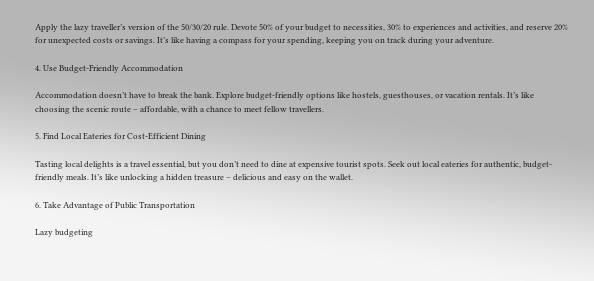Apply the lazy traveller’s version of the 50/30/20 rule. Devote 50% of your budget to necessities, 30% to experiences and activities, and reserve 20% for unexpected costs or savings. It’s like having a compass for your spending, keeping you on track during your adventure.

4. Use Budget-Friendly Accommodation

Accommodation doesn’t have to break the bank. Explore budget-friendly options like hostels, guesthouses, or vacation rentals. It’s like choosing the scenic route – affordable, with a chance to meet fellow travellers.

5. Find Local Eateries for Cost-Efficient Dining

Tasting local delights is a travel essential, but you don’t need to dine at expensive tourist spots. Seek out local eateries for authentic, budget-friendly meals. It’s like unlocking a hidden treasure – delicious and easy on the wallet.

6. Take Advantage of Public Transportation

Lazy budgeting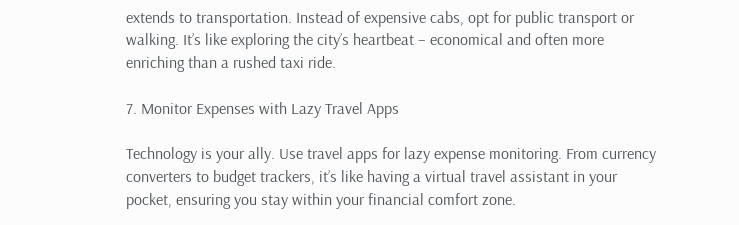extends to transportation. Instead of expensive cabs, opt for public transport or walking. It’s like exploring the city’s heartbeat – economical and often more enriching than a rushed taxi ride.

7. Monitor Expenses with Lazy Travel Apps

Technology is your ally. Use travel apps for lazy expense monitoring. From currency converters to budget trackers, it’s like having a virtual travel assistant in your pocket, ensuring you stay within your financial comfort zone.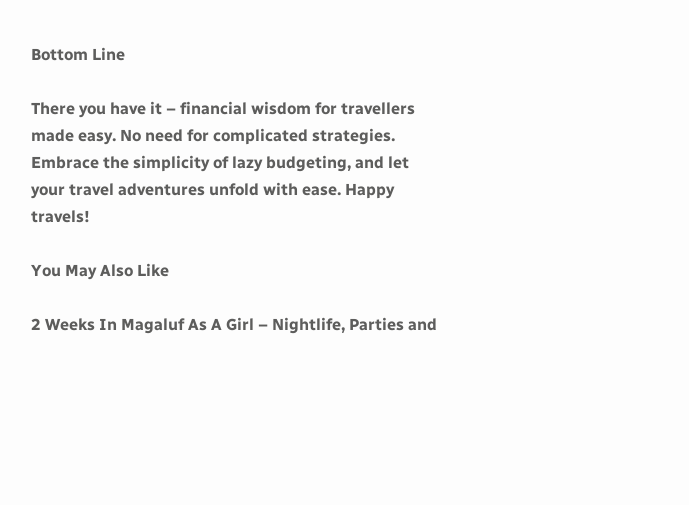Bottom Line

There you have it – financial wisdom for travellers made easy. No need for complicated strategies. Embrace the simplicity of lazy budgeting, and let your travel adventures unfold with ease. Happy travels!

You May Also Like

2 Weeks In Magaluf As A Girl – Nightlife, Parties and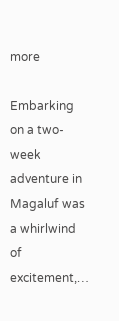more

Embarking on a two-week adventure in Magaluf was a whirlwind of excitement,…